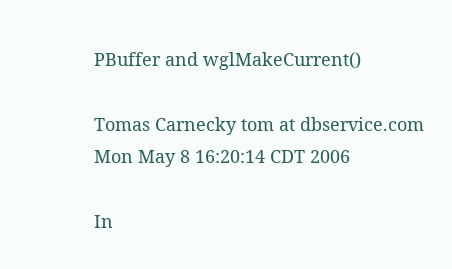PBuffer and wglMakeCurrent()

Tomas Carnecky tom at dbservice.com
Mon May 8 16:20:14 CDT 2006

In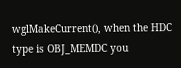wglMakeCurrent(), when the HDC type is OBJ_MEMDC you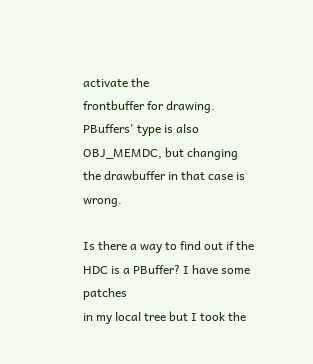activate the
frontbuffer for drawing. PBuffers' type is also OBJ_MEMDC, but changing
the drawbuffer in that case is wrong.

Is there a way to find out if the HDC is a PBuffer? I have some patches
in my local tree but I took the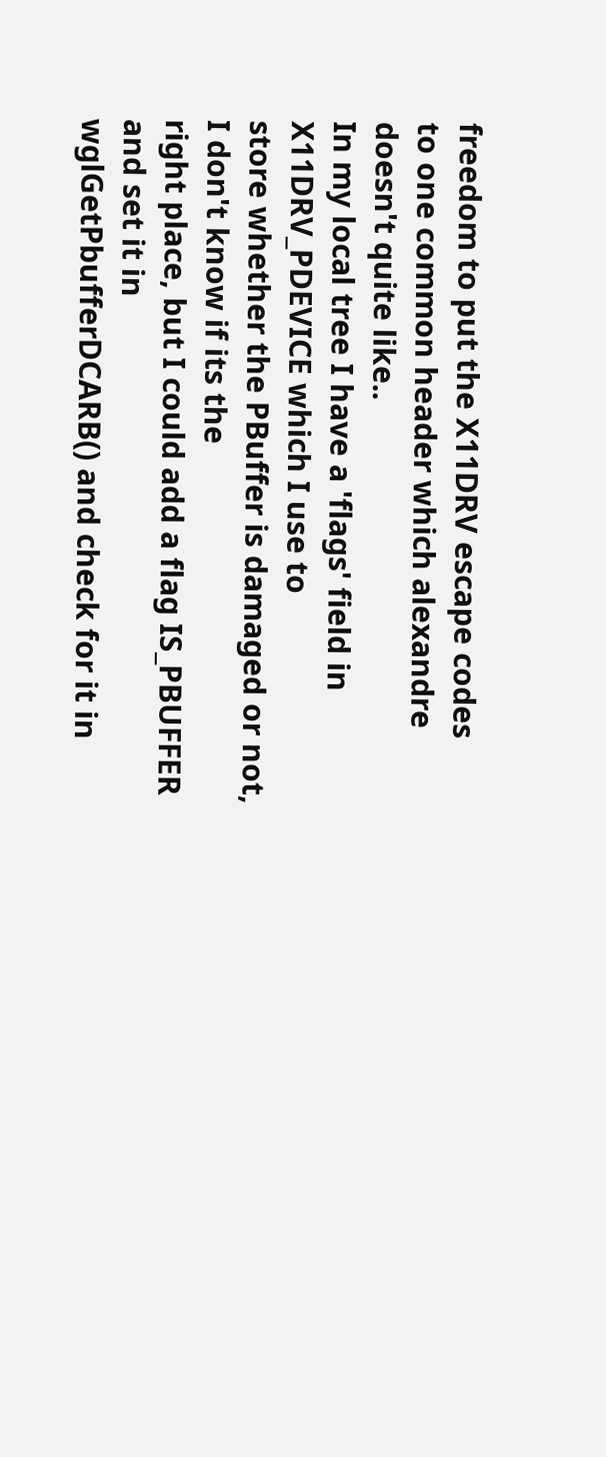freedom to put the X11DRV escape codes
to one common header which alexandre doesn't quite like..
In my local tree I have a 'flags' field in X11DRV_PDEVICE which I use to
store whether the PBuffer is damaged or not, I don't know if its the
right place, but I could add a flag IS_PBUFFER and set it in
wglGetPbufferDCARB() and check for it in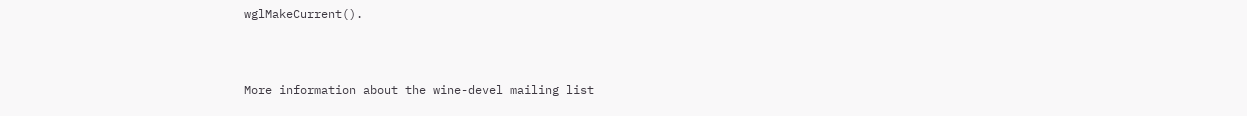wglMakeCurrent().



More information about the wine-devel mailing list